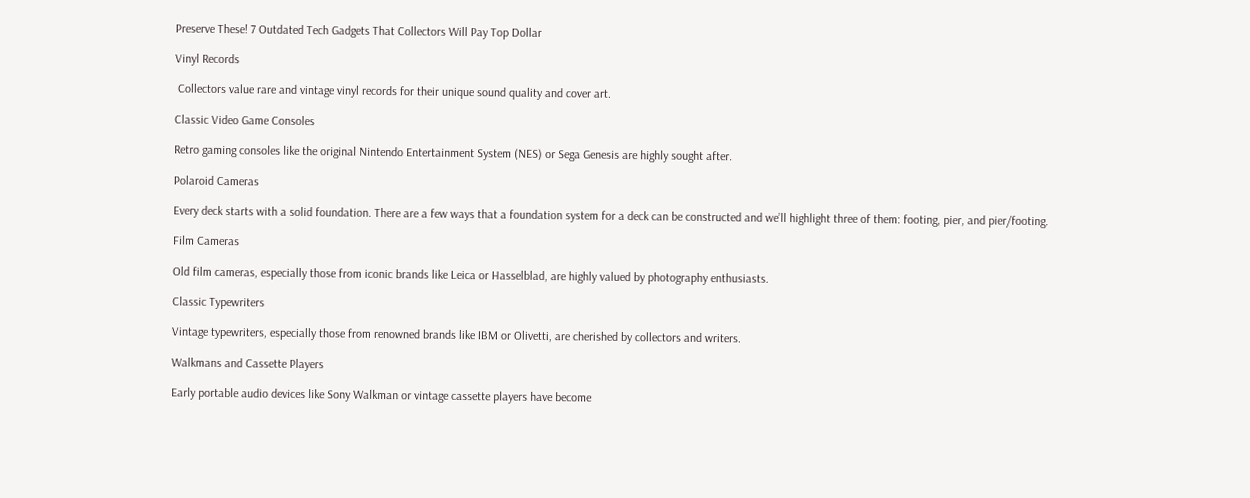Preserve These! 7 Outdated Tech Gadgets That Collectors Will Pay Top Dollar

Vinyl Records

 Collectors value rare and vintage vinyl records for their unique sound quality and cover art.

Classic Video Game Consoles

Retro gaming consoles like the original Nintendo Entertainment System (NES) or Sega Genesis are highly sought after.

Polaroid Cameras

Every deck starts with a solid foundation. There are a few ways that a foundation system for a deck can be constructed and we’ll highlight three of them: footing, pier, and pier/footing.

Film Cameras

Old film cameras, especially those from iconic brands like Leica or Hasselblad, are highly valued by photography enthusiasts.

Classic Typewriters

Vintage typewriters, especially those from renowned brands like IBM or Olivetti, are cherished by collectors and writers.

Walkmans and Cassette Players

Early portable audio devices like Sony Walkman or vintage cassette players have become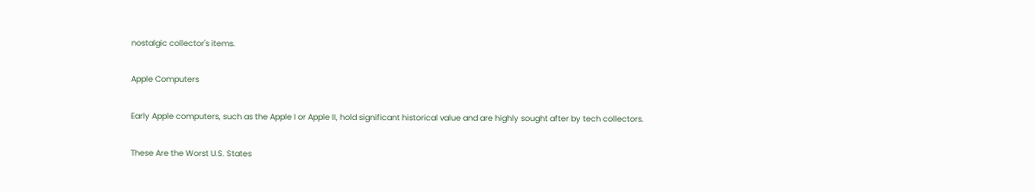nostalgic collector's items.

Apple Computers

Early Apple computers, such as the Apple I or Apple II, hold significant historical value and are highly sought after by tech collectors.

These Are the Worst U.S. States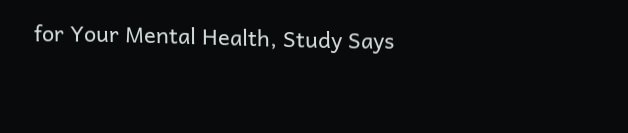for Your Mental Health, Study Says